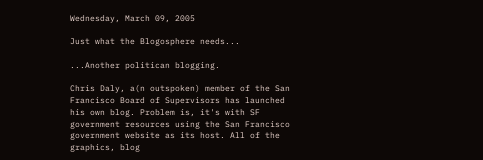Wednesday, March 09, 2005

Just what the Blogosphere needs...

...Another politican blogging.

Chris Daly, a(n outspoken) member of the San Francisco Board of Supervisors has launched his own blog. Problem is, it's with SF government resources using the San Francisco government website as its host. All of the graphics, blog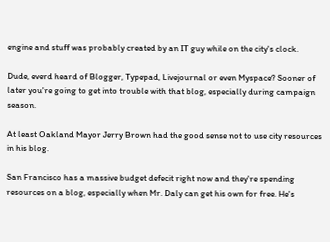engine and stuff was probably created by an IT guy while on the city's clock.

Dude, everd heard of Blogger, Typepad, Livejournal or even Myspace? Sooner of later you're going to get into trouble with that blog, especially during campaign season.

At least Oakland Mayor Jerry Brown had the good sense not to use city resources in his blog.

San Francisco has a massive budget defecit right now and they're spending resources on a blog, especially when Mr. Daly can get his own for free. He's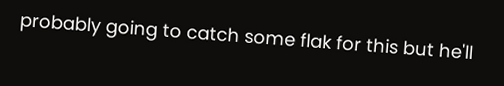probably going to catch some flak for this but he'll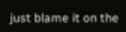just blame it on the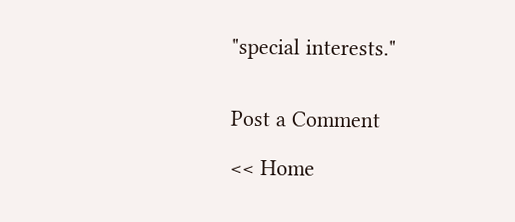"special interests."


Post a Comment

<< Home